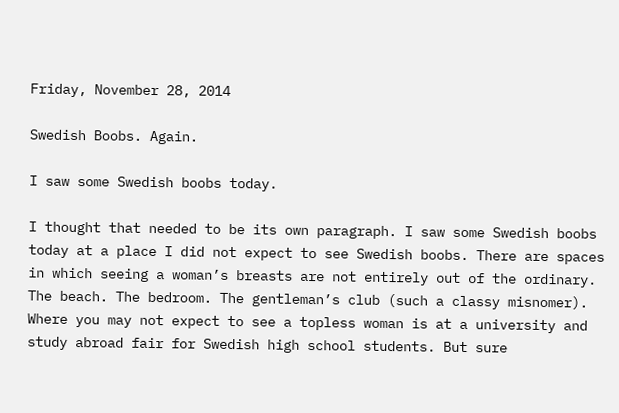Friday, November 28, 2014

Swedish Boobs. Again.

I saw some Swedish boobs today.

I thought that needed to be its own paragraph. I saw some Swedish boobs today at a place I did not expect to see Swedish boobs. There are spaces in which seeing a woman’s breasts are not entirely out of the ordinary. The beach. The bedroom. The gentleman’s club (such a classy misnomer). Where you may not expect to see a topless woman is at a university and study abroad fair for Swedish high school students. But sure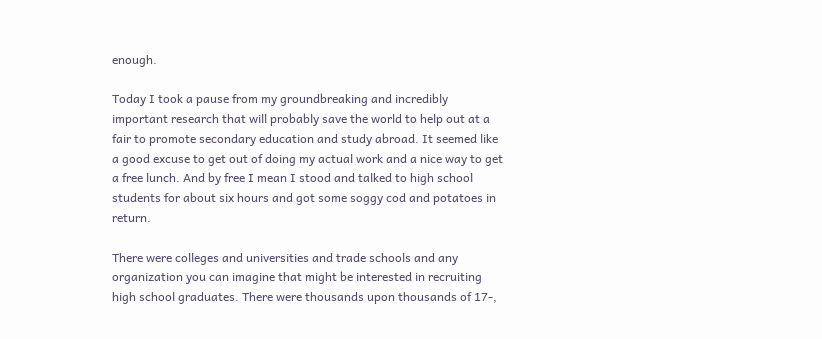enough.

Today I took a pause from my groundbreaking and incredibly important research that will probably save the world to help out at a fair to promote secondary education and study abroad. It seemed like a good excuse to get out of doing my actual work and a nice way to get a free lunch. And by free I mean I stood and talked to high school students for about six hours and got some soggy cod and potatoes in return.

There were colleges and universities and trade schools and any organization you can imagine that might be interested in recruiting high school graduates. There were thousands upon thousands of 17-,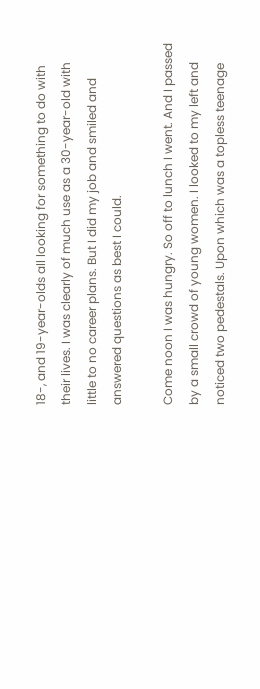18-, and 19-year-olds all looking for something to do with their lives. I was clearly of much use as a 30-year-old with little to no career plans. But I did my job and smiled and answered questions as best I could.

Come noon I was hungry. So off to lunch I went. And I passed by a small crowd of young women. I looked to my left and noticed two pedestals. Upon which was a topless teenage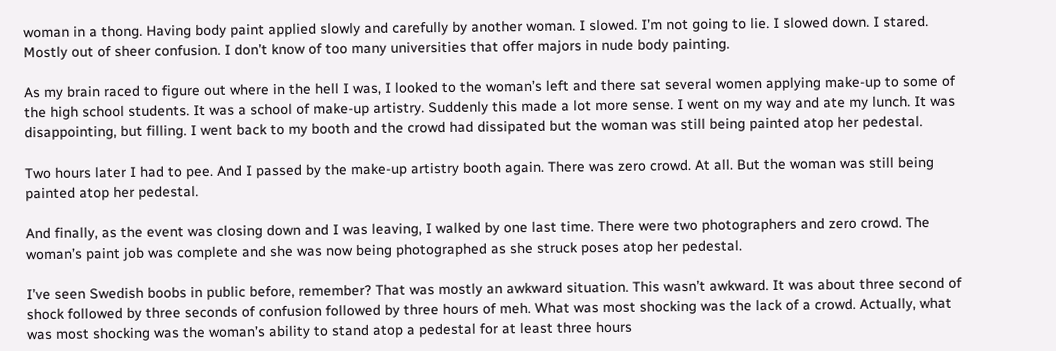woman in a thong. Having body paint applied slowly and carefully by another woman. I slowed. I’m not going to lie. I slowed down. I stared. Mostly out of sheer confusion. I don’t know of too many universities that offer majors in nude body painting.

As my brain raced to figure out where in the hell I was, I looked to the woman’s left and there sat several women applying make-up to some of the high school students. It was a school of make-up artistry. Suddenly this made a lot more sense. I went on my way and ate my lunch. It was disappointing, but filling. I went back to my booth and the crowd had dissipated but the woman was still being painted atop her pedestal.

Two hours later I had to pee. And I passed by the make-up artistry booth again. There was zero crowd. At all. But the woman was still being painted atop her pedestal.

And finally, as the event was closing down and I was leaving, I walked by one last time. There were two photographers and zero crowd. The woman’s paint job was complete and she was now being photographed as she struck poses atop her pedestal.

I’ve seen Swedish boobs in public before, remember? That was mostly an awkward situation. This wasn’t awkward. It was about three second of shock followed by three seconds of confusion followed by three hours of meh. What was most shocking was the lack of a crowd. Actually, what was most shocking was the woman’s ability to stand atop a pedestal for at least three hours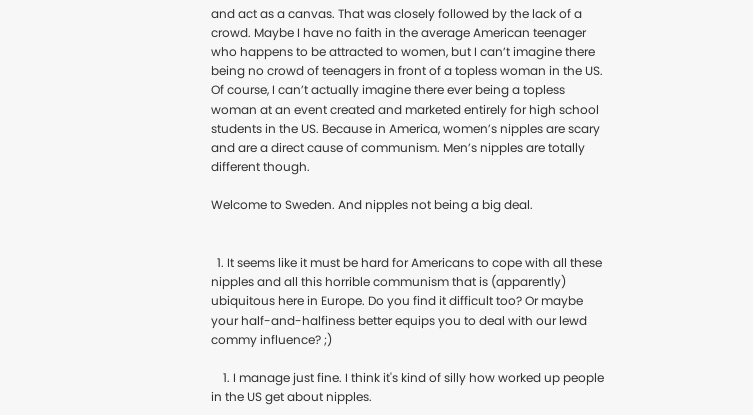and act as a canvas. That was closely followed by the lack of a crowd. Maybe I have no faith in the average American teenager who happens to be attracted to women, but I can’t imagine there being no crowd of teenagers in front of a topless woman in the US. Of course, I can’t actually imagine there ever being a topless woman at an event created and marketed entirely for high school students in the US. Because in America, women’s nipples are scary and are a direct cause of communism. Men’s nipples are totally different though.

Welcome to Sweden. And nipples not being a big deal.


  1. It seems like it must be hard for Americans to cope with all these nipples and all this horrible communism that is (apparently) ubiquitous here in Europe. Do you find it difficult too? Or maybe your half-and-halfiness better equips you to deal with our lewd commy influence? ;)

    1. I manage just fine. I think it's kind of silly how worked up people in the US get about nipples.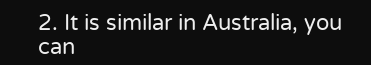2. It is similar in Australia, you can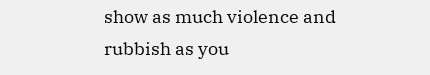show as much violence and rubbish as you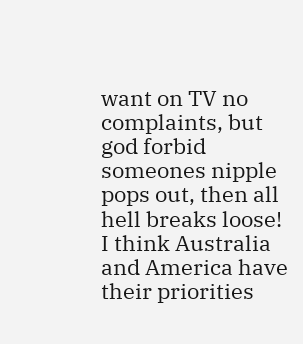want on TV no complaints, but god forbid someones nipple pops out, then all hell breaks loose! I think Australia and America have their priorities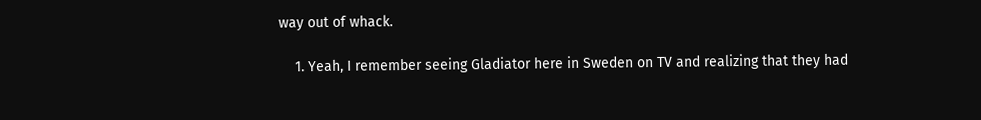way out of whack.

    1. Yeah, I remember seeing Gladiator here in Sweden on TV and realizing that they had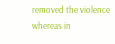removed the violence whereas in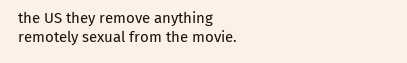the US they remove anything remotely sexual from the movie.